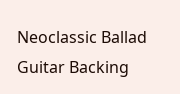Neoclassic Ballad Guitar Backing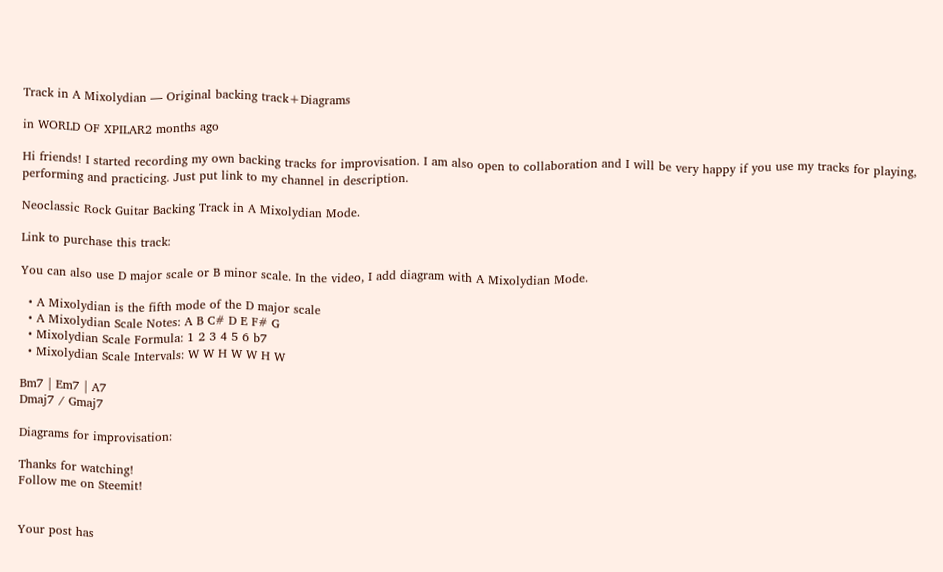Track in A Mixolydian — Original backing track+Diagrams

in WORLD OF XPILAR2 months ago

Hi friends! I started recording my own backing tracks for improvisation. I am also open to collaboration and I will be very happy if you use my tracks for playing, performing and practicing. Just put link to my channel in description.

Neoclassic Rock Guitar Backing Track in A Mixolydian Mode.

Link to purchase this track:

You can also use D major scale or B minor scale. In the video, I add diagram with A Mixolydian Mode.

  • A Mixolydian is the fifth mode of the D major scale
  • A Mixolydian Scale Notes: A B C# D E F# G
  • Mixolydian Scale Formula: 1 2 3 4 5 6 b7
  • Mixolydian Scale Intervals: W W H W W H W

Bm7 | Em7 | A7
Dmaj7 / Gmaj7

Diagrams for improvisation:

Thanks for watching!
Follow me on Steemit!


Your post has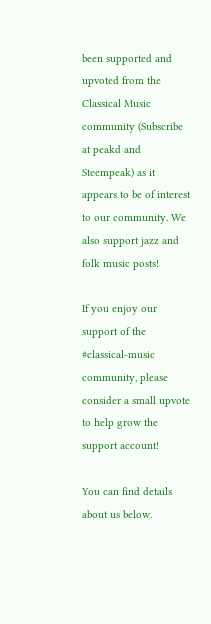been supported and upvoted from the Classical Music community (Subscribe at peakd and Steempeak) as it appears to be of interest to our community. We also support jazz and folk music posts!

If you enjoy our support of the #classical-music community, please consider a small upvote to help grow the support account!

You can find details about us below.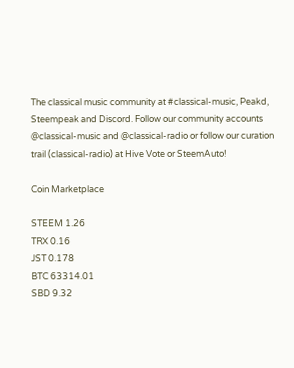The classical music community at #classical-music, Peakd, Steempeak and Discord. Follow our community accounts @classical-music and @classical-radio or follow our curation trail (classical-radio) at Hive Vote or SteemAuto!

Coin Marketplace

STEEM 1.26
TRX 0.16
JST 0.178
BTC 63314.01
SBD 9.32